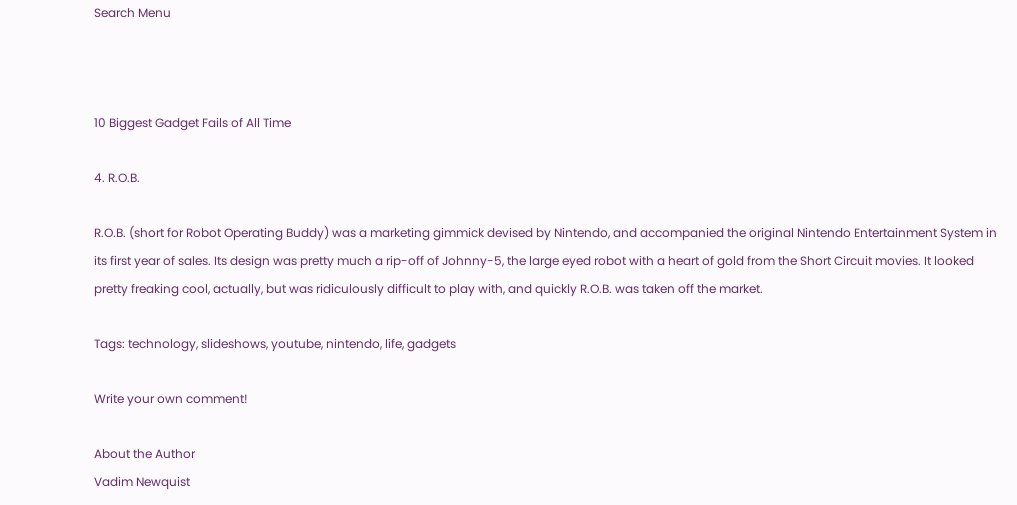Search Menu



10 Biggest Gadget Fails of All Time

4. R.O.B.

R.O.B. (short for Robot Operating Buddy) was a marketing gimmick devised by Nintendo, and accompanied the original Nintendo Entertainment System in its first year of sales. Its design was pretty much a rip-off of Johnny-5, the large eyed robot with a heart of gold from the Short Circuit movies. It looked pretty freaking cool, actually, but was ridiculously difficult to play with, and quickly R.O.B. was taken off the market.

Tags: technology, slideshows, youtube, nintendo, life, gadgets

Write your own comment!

About the Author
Vadim Newquist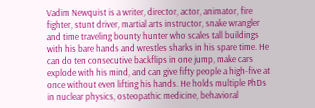Vadim Newquist is a writer, director, actor, animator, fire fighter, stunt driver, martial arts instructor, snake wrangler and time traveling bounty hunter who scales tall buildings with his bare hands and wrestles sharks in his spare time. He can do ten consecutive backflips in one jump, make cars explode with his mind, and can give fifty people a high-five at once without even lifting his hands. He holds multiple PhDs in nuclear physics, osteopathic medicine, behavioral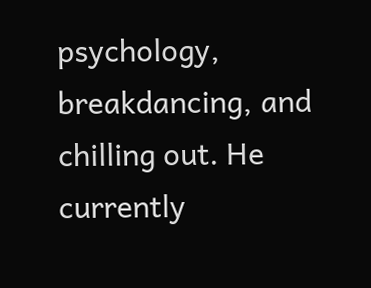psychology, breakdancing, and chilling out. He currently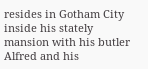resides in Gotham City inside his stately mansion with his butler Alfred and his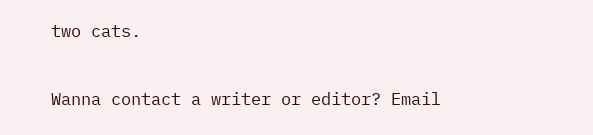two cats.

Wanna contact a writer or editor? Email